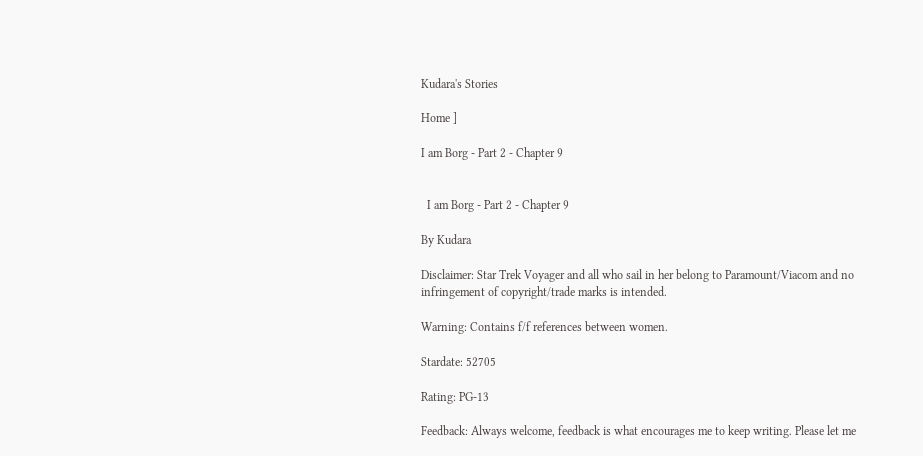Kudara's Stories

Home ]

I am Borg - Part 2 - Chapter 9


  I am Borg - Part 2 - Chapter 9

By Kudara

Disclaimer: Star Trek Voyager and all who sail in her belong to Paramount/Viacom and no infringement of copyright/trade marks is intended.

Warning: Contains f/f references between women.

Stardate: 52705

Rating: PG-13

Feedback: Always welcome, feedback is what encourages me to keep writing. Please let me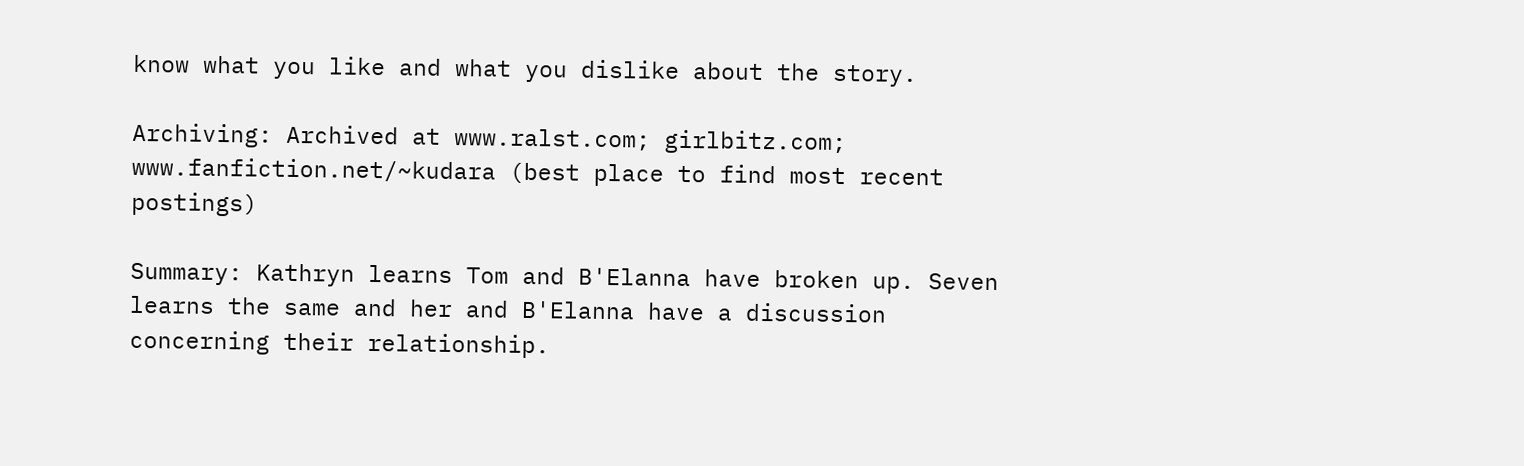know what you like and what you dislike about the story.

Archiving: Archived at www.ralst.com; girlbitz.com; www.fanfiction.net/~kudara (best place to find most recent postings)

Summary: Kathryn learns Tom and B'Elanna have broken up. Seven learns the same and her and B'Elanna have a discussion concerning their relationship.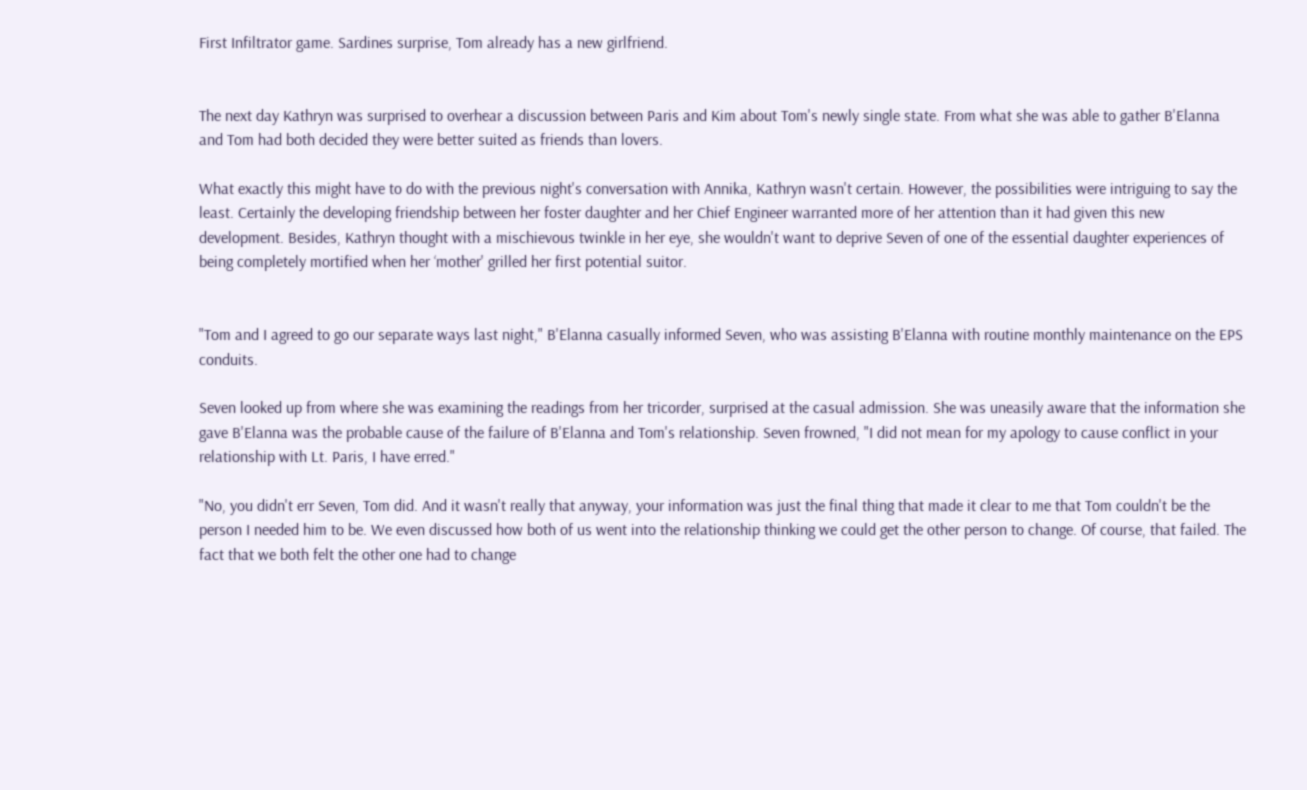First Infiltrator game. Sardines surprise, Tom already has a new girlfriend.


The next day Kathryn was surprised to overhear a discussion between Paris and Kim about Tom's newly single state. From what she was able to gather B'Elanna and Tom had both decided they were better suited as friends than lovers.

What exactly this might have to do with the previous night's conversation with Annika, Kathryn wasn't certain. However, the possibilities were intriguing to say the least. Certainly the developing friendship between her foster daughter and her Chief Engineer warranted more of her attention than it had given this new development. Besides, Kathryn thought with a mischievous twinkle in her eye, she wouldn't want to deprive Seven of one of the essential daughter experiences of being completely mortified when her ‘mother' grilled her first potential suitor.


"Tom and I agreed to go our separate ways last night," B'Elanna casually informed Seven, who was assisting B'Elanna with routine monthly maintenance on the EPS conduits.

Seven looked up from where she was examining the readings from her tricorder, surprised at the casual admission. She was uneasily aware that the information she gave B'Elanna was the probable cause of the failure of B'Elanna and Tom's relationship. Seven frowned, "I did not mean for my apology to cause conflict in your relationship with Lt. Paris, I have erred."

"No, you didn't err Seven, Tom did. And it wasn't really that anyway, your information was just the final thing that made it clear to me that Tom couldn't be the person I needed him to be. We even discussed how both of us went into the relationship thinking we could get the other person to change. Of course, that failed. The fact that we both felt the other one had to change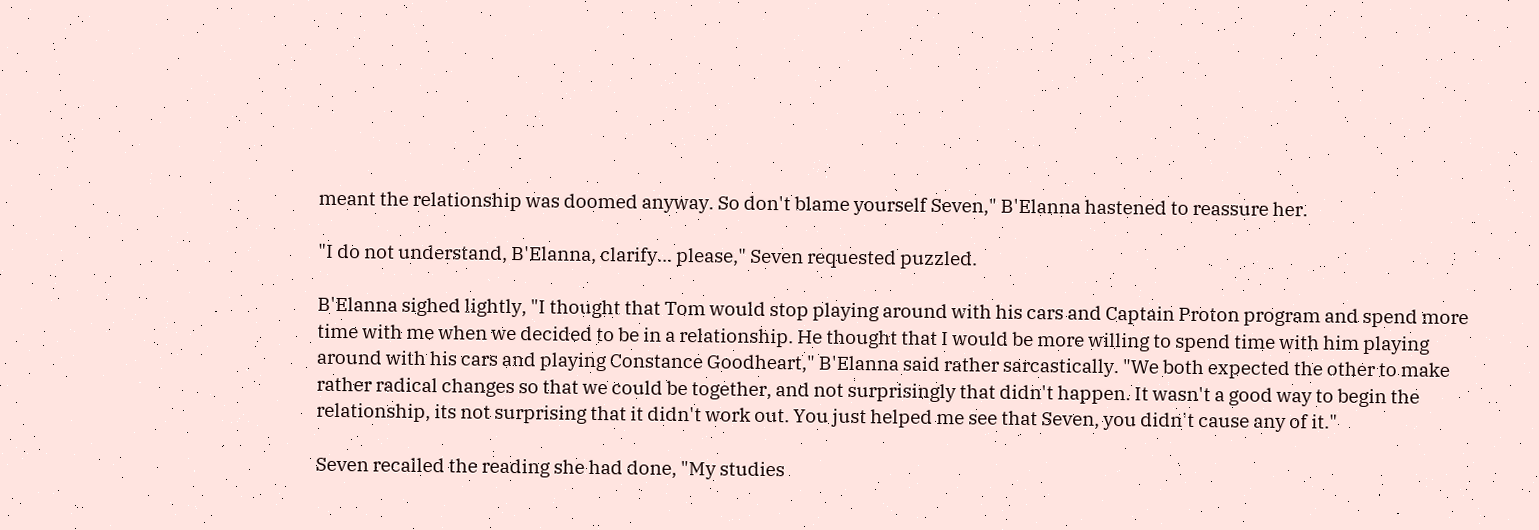meant the relationship was doomed anyway. So don't blame yourself Seven," B'Elanna hastened to reassure her.

"I do not understand, B'Elanna, clarify... please," Seven requested puzzled.

B'Elanna sighed lightly, "I thought that Tom would stop playing around with his cars and Captain Proton program and spend more time with me when we decided to be in a relationship. He thought that I would be more willing to spend time with him playing around with his cars and playing Constance Goodheart," B'Elanna said rather sarcastically. "We both expected the other to make rather radical changes so that we could be together, and not surprisingly that didn't happen. It wasn't a good way to begin the relationship, its not surprising that it didn't work out. You just helped me see that Seven, you didn't cause any of it."

Seven recalled the reading she had done, "My studies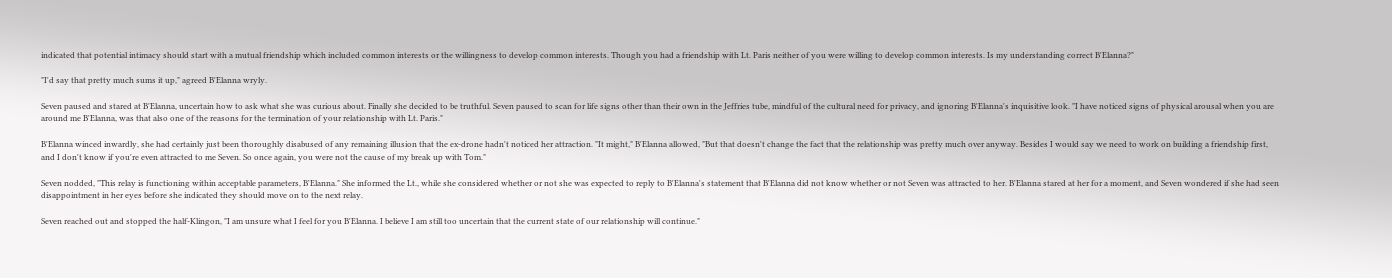indicated that potential intimacy should start with a mutual friendship which included common interests or the willingness to develop common interests. Though you had a friendship with Lt. Paris neither of you were willing to develop common interests. Is my understanding correct B'Elanna?"

"I'd say that pretty much sums it up," agreed B'Elanna wryly.

Seven paused and stared at B'Elanna, uncertain how to ask what she was curious about. Finally she decided to be truthful. Seven paused to scan for life signs other than their own in the Jeffries tube, mindful of the cultural need for privacy, and ignoring B'Elanna's inquisitive look. "I have noticed signs of physical arousal when you are around me B'Elanna, was that also one of the reasons for the termination of your relationship with Lt. Paris."

B'Elanna winced inwardly, she had certainly just been thoroughly disabused of any remaining illusion that the ex-drone hadn't noticed her attraction. "It might," B'Elanna allowed, "But that doesn't change the fact that the relationship was pretty much over anyway. Besides I would say we need to work on building a friendship first, and I don't know if you're even attracted to me Seven. So once again, you were not the cause of my break up with Tom."

Seven nodded, "This relay is functioning within acceptable parameters, B'Elanna." She informed the Lt., while she considered whether or not she was expected to reply to B'Elanna's statement that B'Elanna did not know whether or not Seven was attracted to her. B'Elanna stared at her for a moment, and Seven wondered if she had seen disappointment in her eyes before she indicated they should move on to the next relay.

Seven reached out and stopped the half-Klingon, "I am unsure what I feel for you B'Elanna. I believe I am still too uncertain that the current state of our relationship will continue."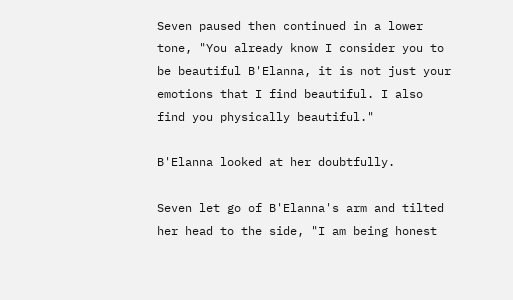Seven paused then continued in a lower tone, "You already know I consider you to be beautiful B'Elanna, it is not just your emotions that I find beautiful. I also find you physically beautiful."

B'Elanna looked at her doubtfully.

Seven let go of B'Elanna's arm and tilted her head to the side, "I am being honest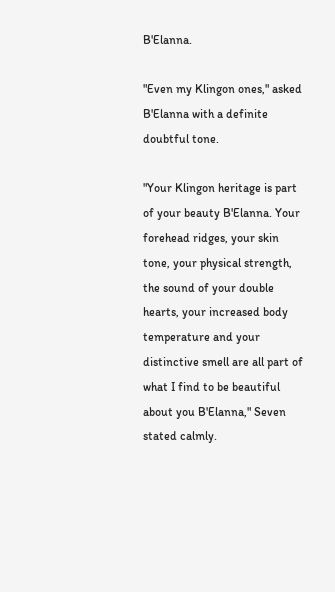B'Elanna.

"Even my Klingon ones," asked B'Elanna with a definite doubtful tone.

"Your Klingon heritage is part of your beauty B'Elanna. Your forehead ridges, your skin tone, your physical strength, the sound of your double hearts, your increased body temperature and your distinctive smell are all part of what I find to be beautiful about you B'Elanna," Seven stated calmly.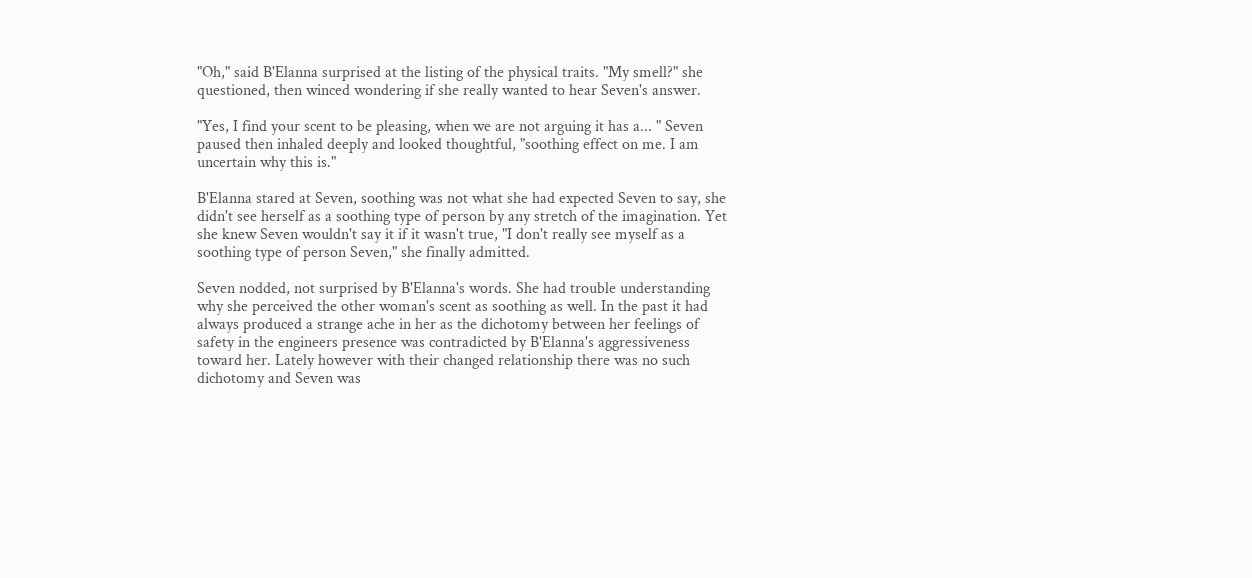"Oh," said B'Elanna surprised at the listing of the physical traits. "My smell?" she questioned, then winced wondering if she really wanted to hear Seven's answer.

"Yes, I find your scent to be pleasing, when we are not arguing it has a... " Seven paused then inhaled deeply and looked thoughtful, "soothing effect on me. I am uncertain why this is."

B'Elanna stared at Seven, soothing was not what she had expected Seven to say, she didn't see herself as a soothing type of person by any stretch of the imagination. Yet she knew Seven wouldn't say it if it wasn't true, "I don't really see myself as a soothing type of person Seven," she finally admitted.

Seven nodded, not surprised by B'Elanna's words. She had trouble understanding why she perceived the other woman's scent as soothing as well. In the past it had always produced a strange ache in her as the dichotomy between her feelings of safety in the engineers presence was contradicted by B'Elanna's aggressiveness toward her. Lately however with their changed relationship there was no such dichotomy and Seven was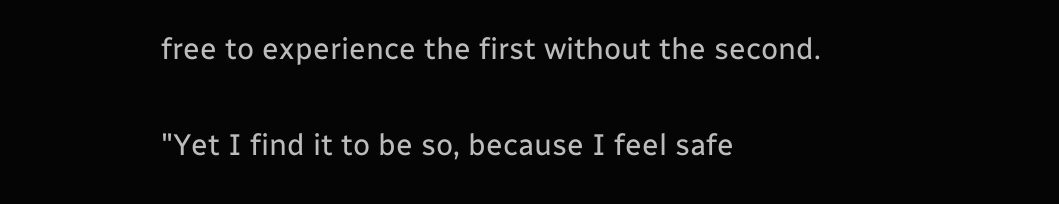free to experience the first without the second.

"Yet I find it to be so, because I feel safe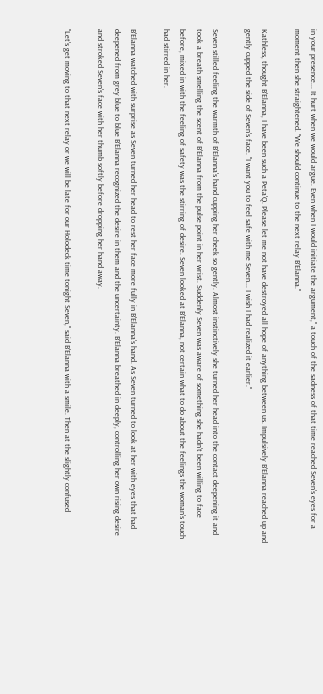in your presence... It hurt when we would argue. Even when I would initiate the argument," a touch of the sadness of that time reached Seven's eyes for a moment then she straightened. "We should continue to the next relay B'Elanna."

Kathless, thought B'Elanna, I have been such a Peta'Q. Please let me not have destroyed all hope of anything between us. Impulsively B'Elanna reached up and gently cupped the side of Seven's face. "I want you to feel safe with me Seven... I wish I had realized it earlier."

Seven stilled feeling the warmth of B'Elanna's hand cupping her cheek so gently. Almost instinctively she turned her head into the contact deepening it and took a breath smelling the scent of B'Elanna from the pulse point in her wrist. Suddenly Seven was aware of something she hadn't been willing to face before, mixed in with the feeling of safety was the stirring of desire. Seven looked at B'Elanna, not certain what to do about the feelings the woman's touch had stirred in her.

B'Elanna watched with surprise as Seven turned her head to rest her face more fully in B'Elanna's hand. As Seven turned to look at her with eyes that had deepened from grey blue to blue B'Elanna recognized the desire in them and the uncertainty. B'Elanna breathed in deeply, controlling her own rising desire and stroked Seven's face with her thumb softly before dropping her hand away.

"Let's get moving to that next relay or we will be late for our Holodeck time tonight Seven," said B'Elanna with a smile. Then at the slightly confused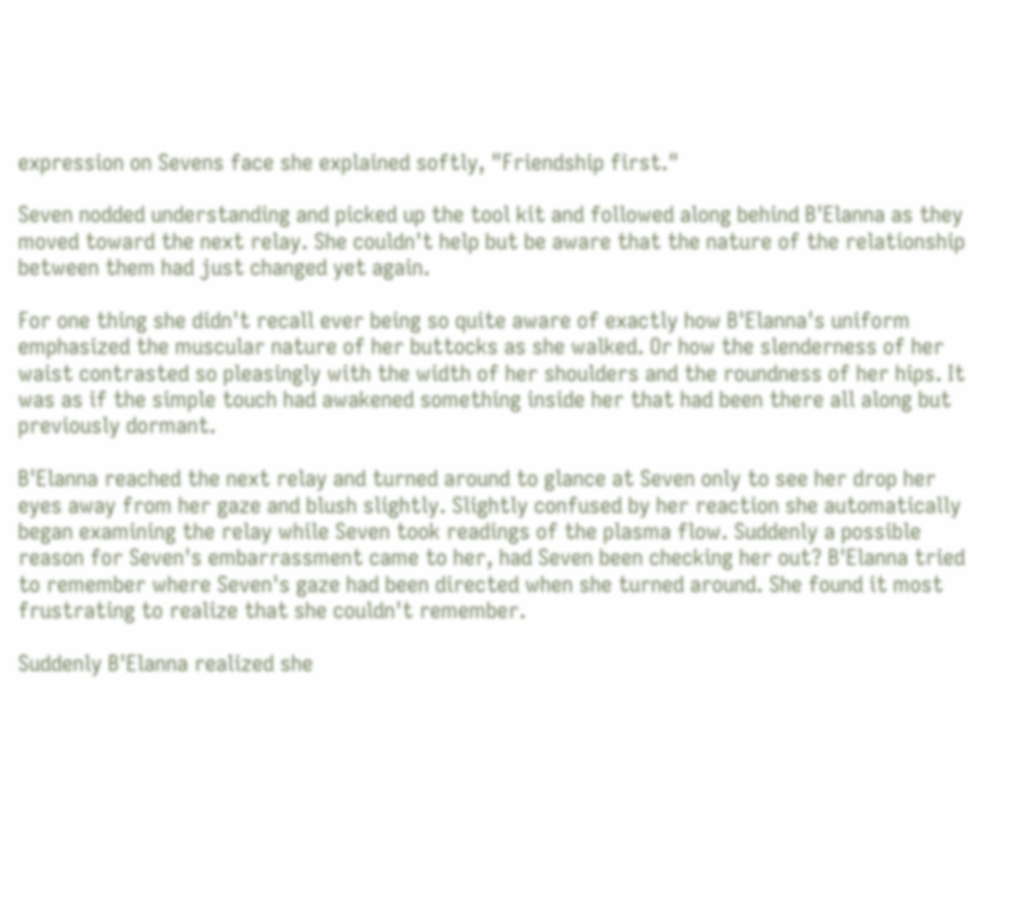expression on Sevens face she explained softly, "Friendship first."

Seven nodded understanding and picked up the tool kit and followed along behind B'Elanna as they moved toward the next relay. She couldn't help but be aware that the nature of the relationship between them had just changed yet again.

For one thing she didn't recall ever being so quite aware of exactly how B'Elanna's uniform emphasized the muscular nature of her buttocks as she walked. Or how the slenderness of her waist contrasted so pleasingly with the width of her shoulders and the roundness of her hips. It was as if the simple touch had awakened something inside her that had been there all along but previously dormant.

B'Elanna reached the next relay and turned around to glance at Seven only to see her drop her eyes away from her gaze and blush slightly. Slightly confused by her reaction she automatically began examining the relay while Seven took readings of the plasma flow. Suddenly a possible reason for Seven's embarrassment came to her, had Seven been checking her out? B'Elanna tried to remember where Seven's gaze had been directed when she turned around. She found it most frustrating to realize that she couldn't remember.

Suddenly B'Elanna realized she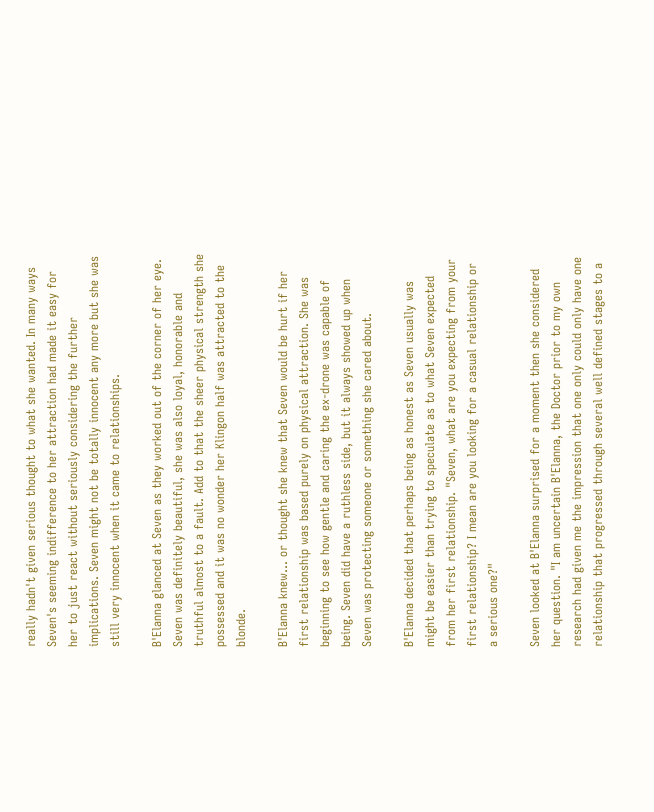really hadn't given serious thought to what she wanted. In many ways Seven's seeming indifference to her attraction had made it easy for her to just react without seriously considering the further implications. Seven might not be totally innocent any more but she was still very innocent when it came to relationships.

B'Elanna glanced at Seven as they worked out of the corner of her eye. Seven was definitely beautiful, she was also loyal, honorable and truthful almost to a fault. Add to that the sheer physical strength she possessed and it was no wonder her Klingon half was attracted to the blonde.

B'Elanna knew... or thought she knew that Seven would be hurt if her first relationship was based purely on physical attraction. She was beginning to see how gentle and caring the ex-drone was capable of being. Seven did have a ruthless side, but it always showed up when Seven was protecting someone or something she cared about.

B'Elanna decided that perhaps being as honest as Seven usually was might be easier than trying to speculate as to what Seven expected from her first relationship. "Seven, what are you expecting from your first relationship? I mean are you looking for a casual relationship or a serious one?"

Seven looked at B'Elanna surprised for a moment then she considered her question. "I am uncertain B'Elanna, the Doctor prior to my own research had given me the impression that one only could only have one relationship that progressed through several well defined stages to a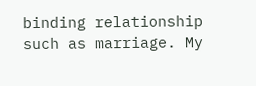binding relationship such as marriage. My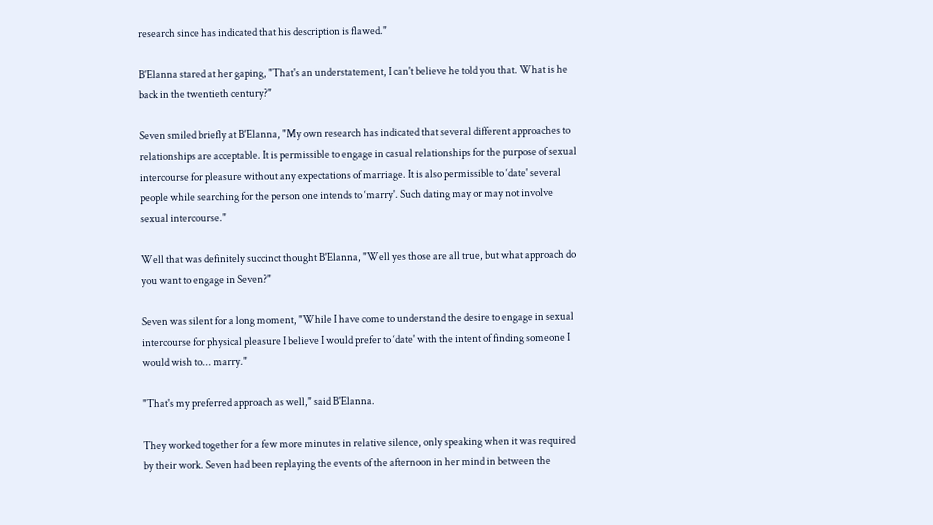research since has indicated that his description is flawed."

B'Elanna stared at her gaping, "That's an understatement, I can't believe he told you that. What is he back in the twentieth century?"

Seven smiled briefly at B'Elanna, "My own research has indicated that several different approaches to relationships are acceptable. It is permissible to engage in casual relationships for the purpose of sexual intercourse for pleasure without any expectations of marriage. It is also permissible to ‘date' several people while searching for the person one intends to ‘marry'. Such dating may or may not involve sexual intercourse."

Well that was definitely succinct thought B'Elanna, "Well yes those are all true, but what approach do you want to engage in Seven?"

Seven was silent for a long moment, "While I have come to understand the desire to engage in sexual intercourse for physical pleasure I believe I would prefer to ‘date' with the intent of finding someone I would wish to... marry."

"That's my preferred approach as well," said B'Elanna.

They worked together for a few more minutes in relative silence, only speaking when it was required by their work. Seven had been replaying the events of the afternoon in her mind in between the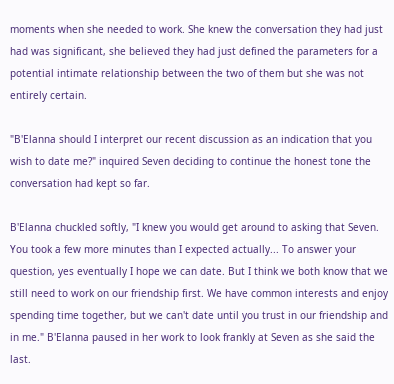moments when she needed to work. She knew the conversation they had just had was significant, she believed they had just defined the parameters for a potential intimate relationship between the two of them but she was not entirely certain.

"B'Elanna should I interpret our recent discussion as an indication that you wish to date me?" inquired Seven deciding to continue the honest tone the conversation had kept so far.

B'Elanna chuckled softly, "I knew you would get around to asking that Seven. You took a few more minutes than I expected actually... To answer your question, yes eventually I hope we can date. But I think we both know that we still need to work on our friendship first. We have common interests and enjoy spending time together, but we can't date until you trust in our friendship and in me." B'Elanna paused in her work to look frankly at Seven as she said the last.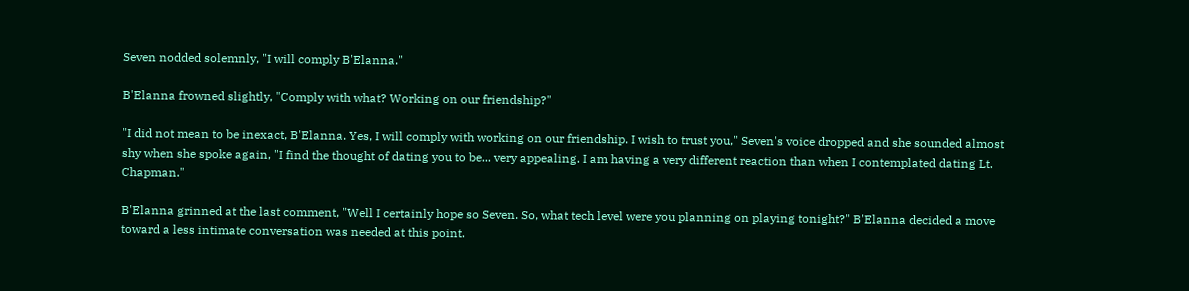Seven nodded solemnly, "I will comply B'Elanna."

B'Elanna frowned slightly, "Comply with what? Working on our friendship?"

"I did not mean to be inexact, B'Elanna. Yes, I will comply with working on our friendship. I wish to trust you," Seven's voice dropped and she sounded almost shy when she spoke again, "I find the thought of dating you to be... very appealing. I am having a very different reaction than when I contemplated dating Lt. Chapman."

B'Elanna grinned at the last comment, "Well I certainly hope so Seven. So, what tech level were you planning on playing tonight?" B'Elanna decided a move toward a less intimate conversation was needed at this point.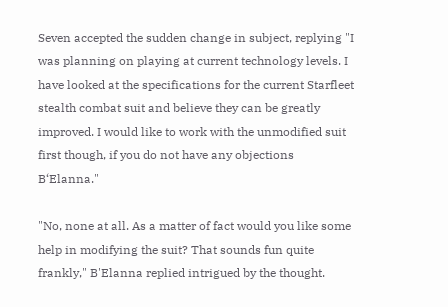Seven accepted the sudden change in subject, replying "I was planning on playing at current technology levels. I have looked at the specifications for the current Starfleet stealth combat suit and believe they can be greatly improved. I would like to work with the unmodified suit first though, if you do not have any objections B‘Elanna."

"No, none at all. As a matter of fact would you like some help in modifying the suit? That sounds fun quite frankly," B'Elanna replied intrigued by the thought.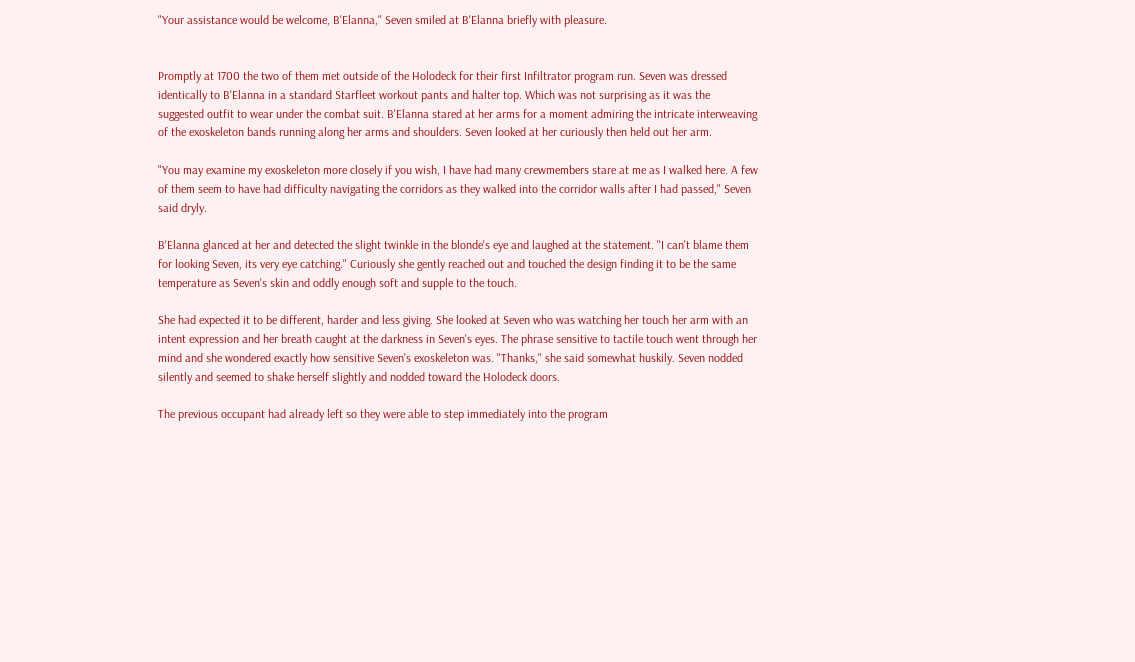"Your assistance would be welcome, B'Elanna," Seven smiled at B'Elanna briefly with pleasure.


Promptly at 1700 the two of them met outside of the Holodeck for their first Infiltrator program run. Seven was dressed identically to B'Elanna in a standard Starfleet workout pants and halter top. Which was not surprising as it was the suggested outfit to wear under the combat suit. B'Elanna stared at her arms for a moment admiring the intricate interweaving of the exoskeleton bands running along her arms and shoulders. Seven looked at her curiously then held out her arm.

"You may examine my exoskeleton more closely if you wish, I have had many crewmembers stare at me as I walked here. A few of them seem to have had difficulty navigating the corridors as they walked into the corridor walls after I had passed," Seven said dryly.

B'Elanna glanced at her and detected the slight twinkle in the blonde's eye and laughed at the statement. "I can't blame them for looking Seven, its very eye catching." Curiously she gently reached out and touched the design finding it to be the same temperature as Seven's skin and oddly enough soft and supple to the touch.

She had expected it to be different, harder and less giving. She looked at Seven who was watching her touch her arm with an intent expression and her breath caught at the darkness in Seven's eyes. The phrase sensitive to tactile touch went through her mind and she wondered exactly how sensitive Seven's exoskeleton was. "Thanks," she said somewhat huskily. Seven nodded silently and seemed to shake herself slightly and nodded toward the Holodeck doors.

The previous occupant had already left so they were able to step immediately into the program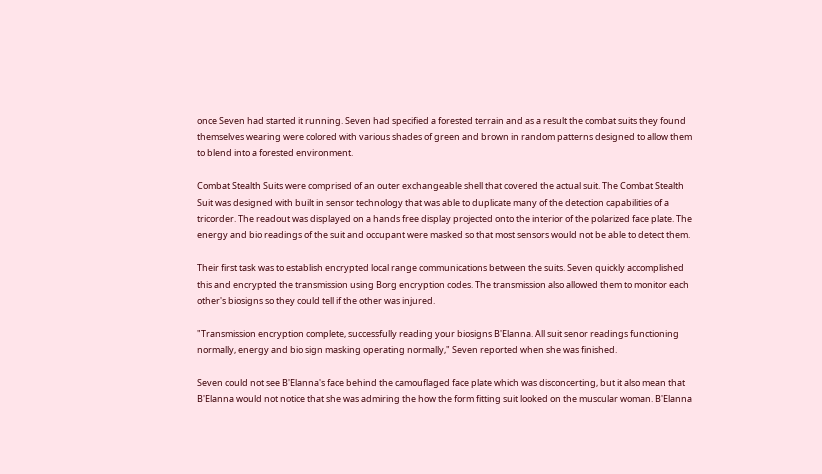once Seven had started it running. Seven had specified a forested terrain and as a result the combat suits they found themselves wearing were colored with various shades of green and brown in random patterns designed to allow them to blend into a forested environment.

Combat Stealth Suits were comprised of an outer exchangeable shell that covered the actual suit. The Combat Stealth Suit was designed with built in sensor technology that was able to duplicate many of the detection capabilities of a tricorder. The readout was displayed on a hands free display projected onto the interior of the polarized face plate. The energy and bio readings of the suit and occupant were masked so that most sensors would not be able to detect them.

Their first task was to establish encrypted local range communications between the suits. Seven quickly accomplished this and encrypted the transmission using Borg encryption codes. The transmission also allowed them to monitor each other's biosigns so they could tell if the other was injured.

"Transmission encryption complete, successfully reading your biosigns B'Elanna. All suit senor readings functioning normally, energy and bio sign masking operating normally," Seven reported when she was finished.

Seven could not see B'Elanna's face behind the camouflaged face plate which was disconcerting, but it also mean that B'Elanna would not notice that she was admiring the how the form fitting suit looked on the muscular woman. B'Elanna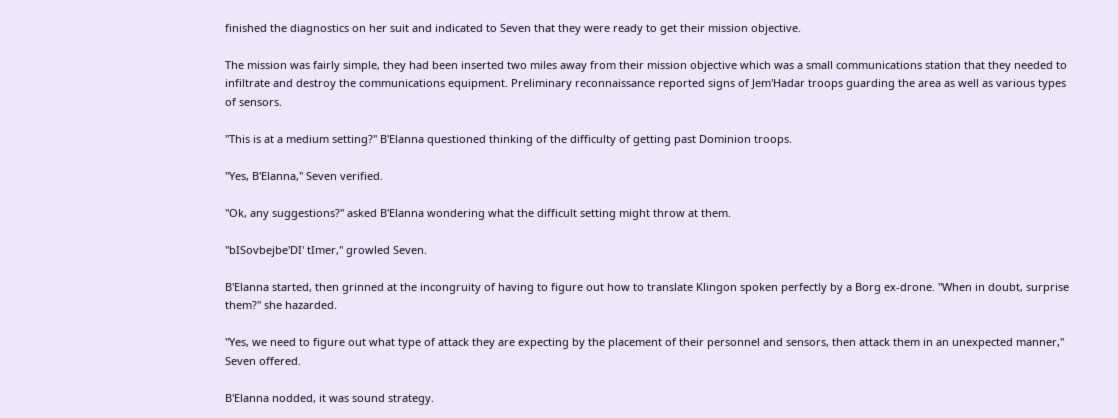finished the diagnostics on her suit and indicated to Seven that they were ready to get their mission objective.

The mission was fairly simple, they had been inserted two miles away from their mission objective which was a small communications station that they needed to infiltrate and destroy the communications equipment. Preliminary reconnaissance reported signs of Jem'Hadar troops guarding the area as well as various types of sensors.

"This is at a medium setting?" B'Elanna questioned thinking of the difficulty of getting past Dominion troops.

"Yes, B'Elanna," Seven verified.

"Ok, any suggestions?" asked B'Elanna wondering what the difficult setting might throw at them.

"bISovbejbe'DI' tImer," growled Seven.

B'Elanna started, then grinned at the incongruity of having to figure out how to translate Klingon spoken perfectly by a Borg ex-drone. "When in doubt, surprise them?" she hazarded.

"Yes, we need to figure out what type of attack they are expecting by the placement of their personnel and sensors, then attack them in an unexpected manner," Seven offered.

B'Elanna nodded, it was sound strategy.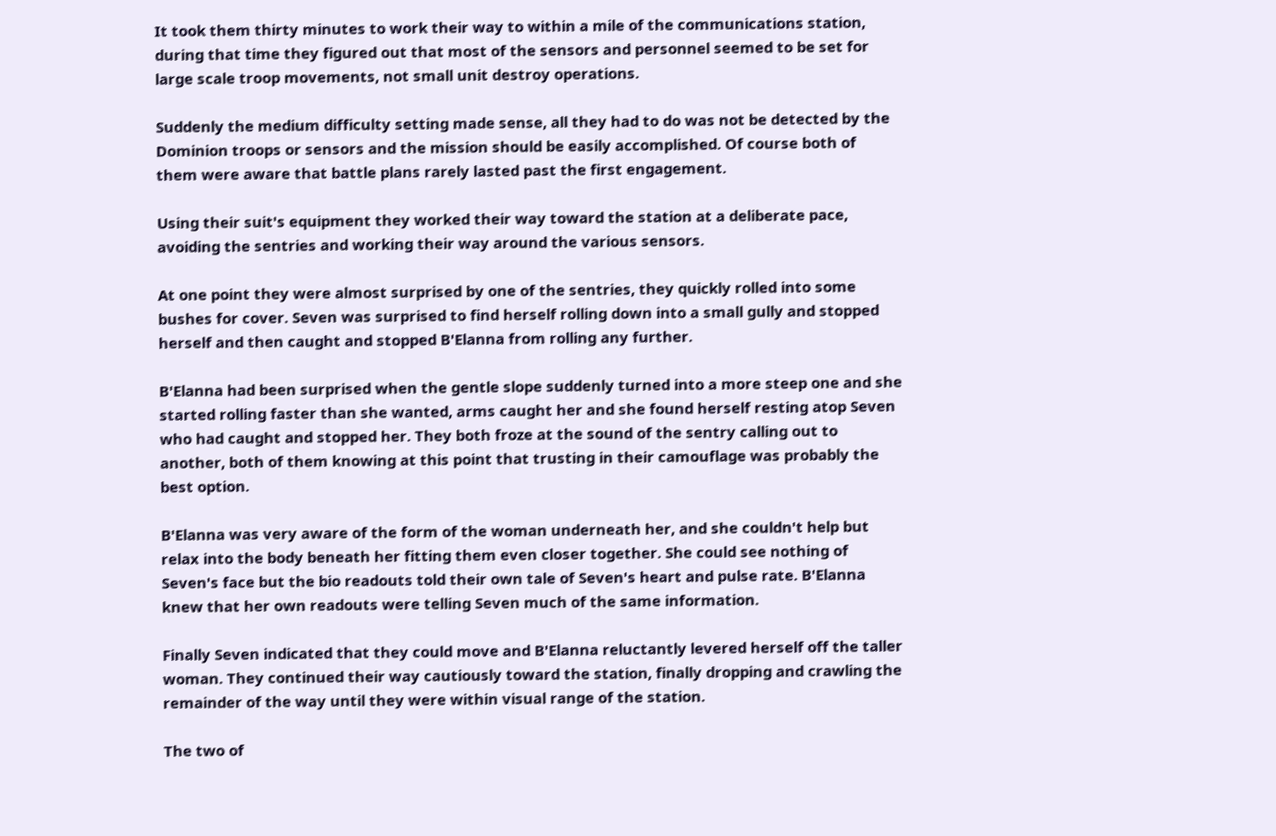It took them thirty minutes to work their way to within a mile of the communications station, during that time they figured out that most of the sensors and personnel seemed to be set for large scale troop movements, not small unit destroy operations.

Suddenly the medium difficulty setting made sense, all they had to do was not be detected by the Dominion troops or sensors and the mission should be easily accomplished. Of course both of them were aware that battle plans rarely lasted past the first engagement.

Using their suit's equipment they worked their way toward the station at a deliberate pace, avoiding the sentries and working their way around the various sensors.

At one point they were almost surprised by one of the sentries, they quickly rolled into some bushes for cover. Seven was surprised to find herself rolling down into a small gully and stopped herself and then caught and stopped B'Elanna from rolling any further.

B'Elanna had been surprised when the gentle slope suddenly turned into a more steep one and she started rolling faster than she wanted, arms caught her and she found herself resting atop Seven who had caught and stopped her. They both froze at the sound of the sentry calling out to another, both of them knowing at this point that trusting in their camouflage was probably the best option.

B'Elanna was very aware of the form of the woman underneath her, and she couldn't help but relax into the body beneath her fitting them even closer together. She could see nothing of Seven's face but the bio readouts told their own tale of Seven's heart and pulse rate. B'Elanna knew that her own readouts were telling Seven much of the same information.

Finally Seven indicated that they could move and B'Elanna reluctantly levered herself off the taller woman. They continued their way cautiously toward the station, finally dropping and crawling the remainder of the way until they were within visual range of the station.

The two of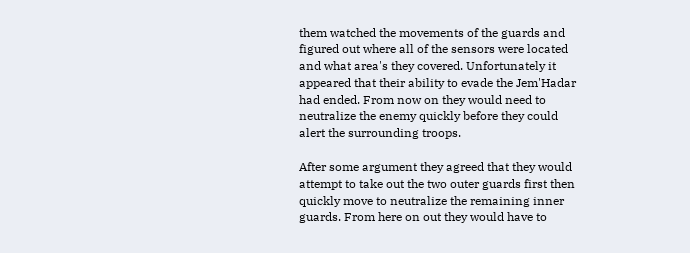them watched the movements of the guards and figured out where all of the sensors were located and what area's they covered. Unfortunately it appeared that their ability to evade the Jem'Hadar had ended. From now on they would need to neutralize the enemy quickly before they could alert the surrounding troops.

After some argument they agreed that they would attempt to take out the two outer guards first then quickly move to neutralize the remaining inner guards. From here on out they would have to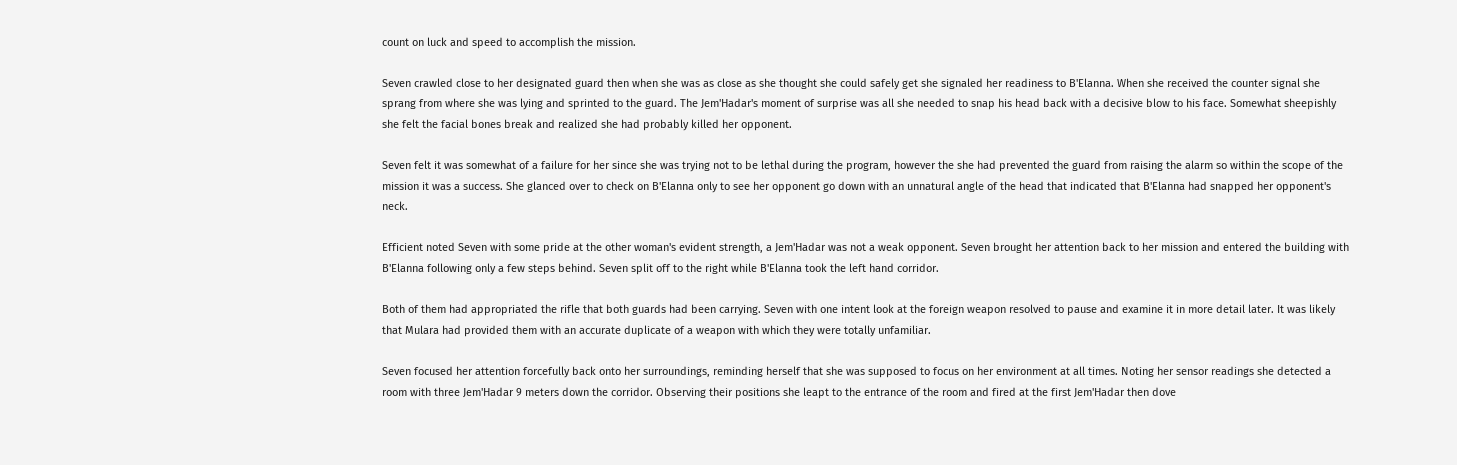count on luck and speed to accomplish the mission.

Seven crawled close to her designated guard then when she was as close as she thought she could safely get she signaled her readiness to B'Elanna. When she received the counter signal she sprang from where she was lying and sprinted to the guard. The Jem'Hadar's moment of surprise was all she needed to snap his head back with a decisive blow to his face. Somewhat sheepishly she felt the facial bones break and realized she had probably killed her opponent.

Seven felt it was somewhat of a failure for her since she was trying not to be lethal during the program, however the she had prevented the guard from raising the alarm so within the scope of the mission it was a success. She glanced over to check on B'Elanna only to see her opponent go down with an unnatural angle of the head that indicated that B'Elanna had snapped her opponent's neck.

Efficient noted Seven with some pride at the other woman's evident strength, a Jem'Hadar was not a weak opponent. Seven brought her attention back to her mission and entered the building with B'Elanna following only a few steps behind. Seven split off to the right while B'Elanna took the left hand corridor.

Both of them had appropriated the rifle that both guards had been carrying. Seven with one intent look at the foreign weapon resolved to pause and examine it in more detail later. It was likely that Mulara had provided them with an accurate duplicate of a weapon with which they were totally unfamiliar.

Seven focused her attention forcefully back onto her surroundings, reminding herself that she was supposed to focus on her environment at all times. Noting her sensor readings she detected a room with three Jem'Hadar 9 meters down the corridor. Observing their positions she leapt to the entrance of the room and fired at the first Jem'Hadar then dove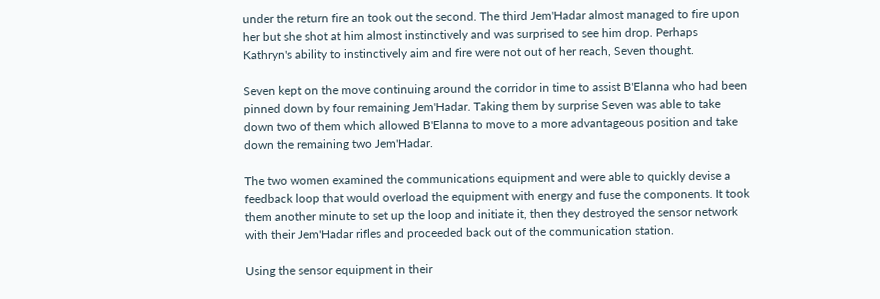under the return fire an took out the second. The third Jem'Hadar almost managed to fire upon her but she shot at him almost instinctively and was surprised to see him drop. Perhaps Kathryn's ability to instinctively aim and fire were not out of her reach, Seven thought.

Seven kept on the move continuing around the corridor in time to assist B'Elanna who had been pinned down by four remaining Jem'Hadar. Taking them by surprise Seven was able to take down two of them which allowed B'Elanna to move to a more advantageous position and take down the remaining two Jem'Hadar.

The two women examined the communications equipment and were able to quickly devise a feedback loop that would overload the equipment with energy and fuse the components. It took them another minute to set up the loop and initiate it, then they destroyed the sensor network with their Jem'Hadar rifles and proceeded back out of the communication station.

Using the sensor equipment in their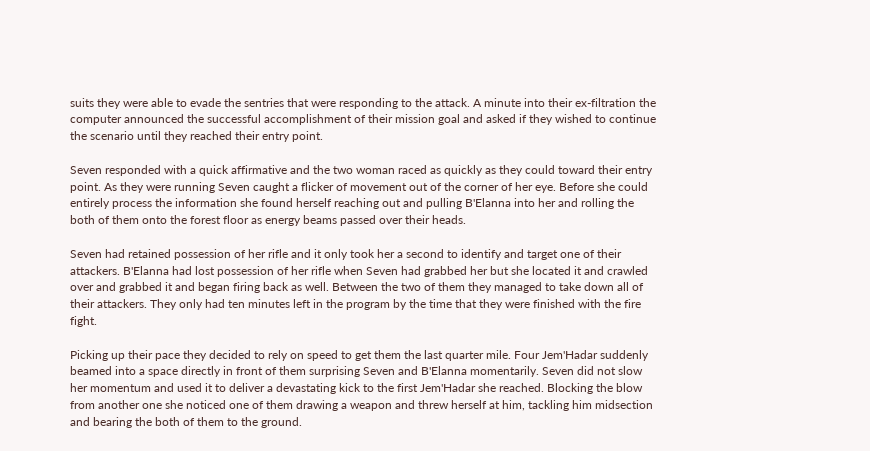suits they were able to evade the sentries that were responding to the attack. A minute into their ex-filtration the computer announced the successful accomplishment of their mission goal and asked if they wished to continue the scenario until they reached their entry point.

Seven responded with a quick affirmative and the two woman raced as quickly as they could toward their entry point. As they were running Seven caught a flicker of movement out of the corner of her eye. Before she could entirely process the information she found herself reaching out and pulling B'Elanna into her and rolling the both of them onto the forest floor as energy beams passed over their heads.

Seven had retained possession of her rifle and it only took her a second to identify and target one of their attackers. B'Elanna had lost possession of her rifle when Seven had grabbed her but she located it and crawled over and grabbed it and began firing back as well. Between the two of them they managed to take down all of their attackers. They only had ten minutes left in the program by the time that they were finished with the fire fight.

Picking up their pace they decided to rely on speed to get them the last quarter mile. Four Jem'Hadar suddenly beamed into a space directly in front of them surprising Seven and B'Elanna momentarily. Seven did not slow her momentum and used it to deliver a devastating kick to the first Jem'Hadar she reached. Blocking the blow from another one she noticed one of them drawing a weapon and threw herself at him, tackling him midsection and bearing the both of them to the ground.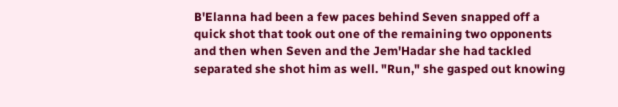B'Elanna had been a few paces behind Seven snapped off a quick shot that took out one of the remaining two opponents and then when Seven and the Jem'Hadar she had tackled separated she shot him as well. "Run," she gasped out knowing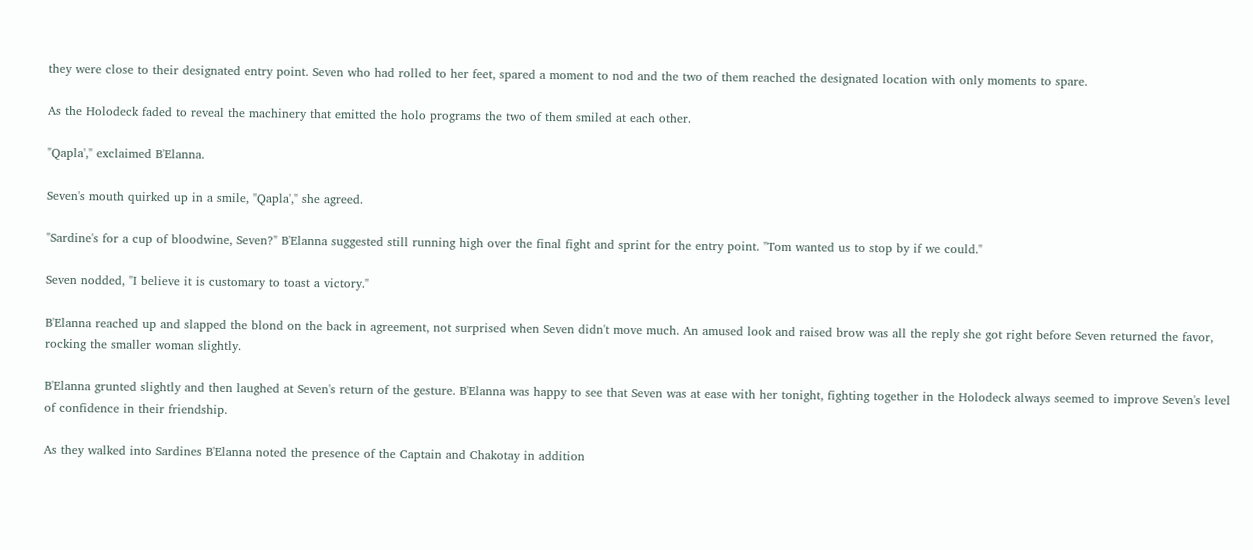they were close to their designated entry point. Seven who had rolled to her feet, spared a moment to nod and the two of them reached the designated location with only moments to spare.

As the Holodeck faded to reveal the machinery that emitted the holo programs the two of them smiled at each other.

"Qapla'," exclaimed B'Elanna.

Seven's mouth quirked up in a smile, "Qapla'," she agreed.

"Sardine's for a cup of bloodwine, Seven?" B'Elanna suggested still running high over the final fight and sprint for the entry point. "Tom wanted us to stop by if we could."

Seven nodded, "I believe it is customary to toast a victory."

B'Elanna reached up and slapped the blond on the back in agreement, not surprised when Seven didn't move much. An amused look and raised brow was all the reply she got right before Seven returned the favor, rocking the smaller woman slightly.

B'Elanna grunted slightly and then laughed at Seven's return of the gesture. B'Elanna was happy to see that Seven was at ease with her tonight, fighting together in the Holodeck always seemed to improve Seven's level of confidence in their friendship.

As they walked into Sardines B'Elanna noted the presence of the Captain and Chakotay in addition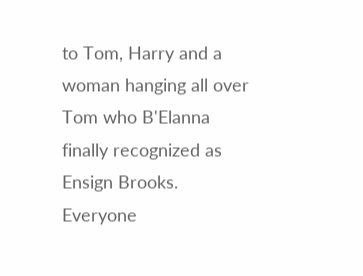to Tom, Harry and a woman hanging all over Tom who B'Elanna finally recognized as Ensign Brooks. Everyone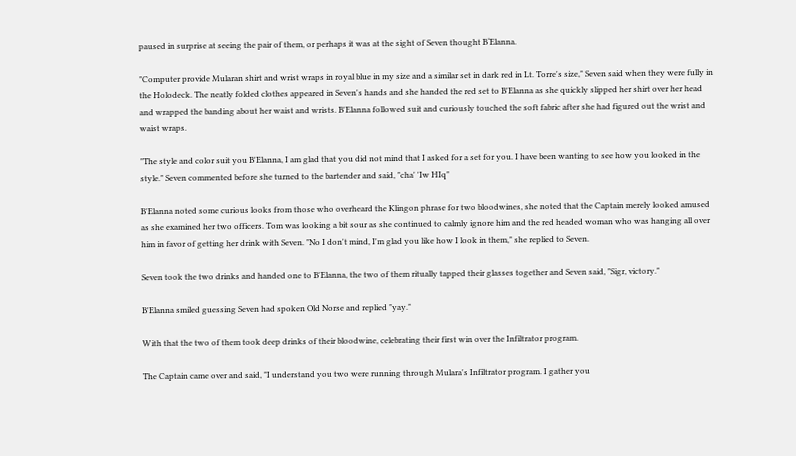paused in surprise at seeing the pair of them, or perhaps it was at the sight of Seven thought B‘Elanna.

"Computer provide Mularan shirt and wrist wraps in royal blue in my size and a similar set in dark red in Lt. Torre's size," Seven said when they were fully in the Holodeck. The neatly folded clothes appeared in Seven's hands and she handed the red set to B'Elanna as she quickly slipped her shirt over her head and wrapped the banding about her waist and wrists. B'Elanna followed suit and curiously touched the soft fabric after she had figured out the wrist and waist wraps.

"The style and color suit you B'Elanna, I am glad that you did not mind that I asked for a set for you. I have been wanting to see how you looked in the style." Seven commented before she turned to the bartender and said, "cha' 'Iw HIq"

B'Elanna noted some curious looks from those who overheard the Klingon phrase for two bloodwines, she noted that the Captain merely looked amused as she examined her two officers. Tom was looking a bit sour as she continued to calmly ignore him and the red headed woman who was hanging all over him in favor of getting her drink with Seven. "No I don't mind, I'm glad you like how I look in them," she replied to Seven.

Seven took the two drinks and handed one to B'Elanna, the two of them ritually tapped their glasses together and Seven said, "Sigr, victory."

B'Elanna smiled guessing Seven had spoken Old Norse and replied "yay."

With that the two of them took deep drinks of their bloodwine, celebrating their first win over the Infiltrator program.

The Captain came over and said, "I understand you two were running through Mulara's Infiltrator program. I gather you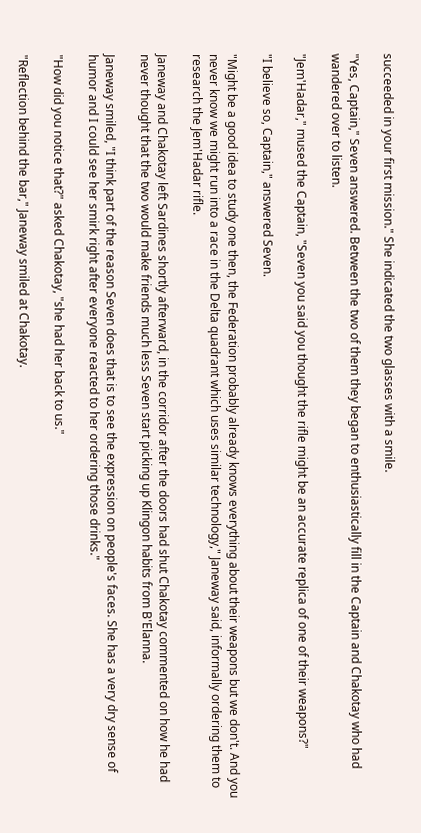succeeded in your first mission." She indicated the two glasses with a smile.

"Yes, Captain," Seven answered. Between the two of them they began to enthusiastically fill in the Captain and Chakotay who had wandered over to listen.

"Jem'Hadar," mused the Captain, "Seven you said you thought the rifle might be an accurate replica of one of their weapons?"

"I believe so, Captain," answered Seven.

"Might be a good idea to study one then, the Federation probably already knows everything about their weapons but we don't. And you never know we might run into a race in the Delta quadrant which uses similar technology," Janeway said, informally ordering them to research the Jem'Hadar rifle.

Janeway and Chakotay left Sardines shortly afterward, in the corridor after the doors had shut Chakotay commented on how he had never thought that the two would make friends much less Seven start picking up Klingon habits from B'Elanna.

Janeway smiled, "I think part of the reason Seven does that is to see the expression on people's faces. She has a very dry sense of humor and I could see her smirk right after everyone reacted to her ordering those drinks."

"How did you notice that?" asked Chakotay, "she had her back to us."

"Reflection behind the bar," Janeway smiled at Chakotay.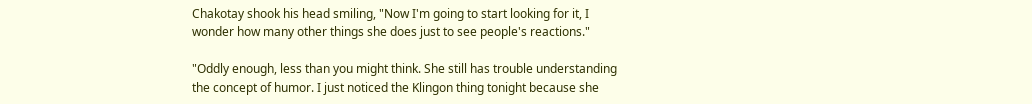Chakotay shook his head smiling, "Now I'm going to start looking for it, I wonder how many other things she does just to see people's reactions."

"Oddly enough, less than you might think. She still has trouble understanding the concept of humor. I just noticed the Klingon thing tonight because she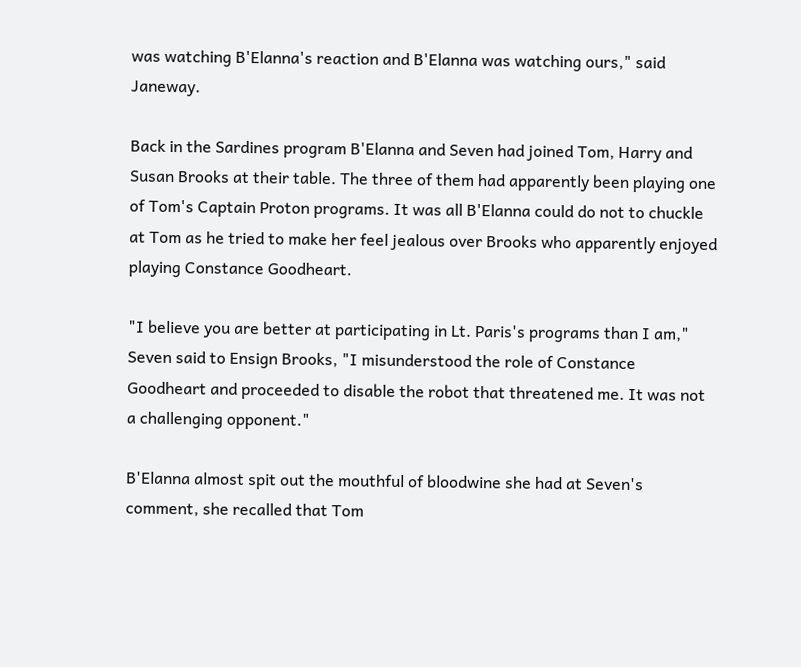was watching B'Elanna's reaction and B'Elanna was watching ours," said Janeway.

Back in the Sardines program B'Elanna and Seven had joined Tom, Harry and Susan Brooks at their table. The three of them had apparently been playing one of Tom's Captain Proton programs. It was all B'Elanna could do not to chuckle at Tom as he tried to make her feel jealous over Brooks who apparently enjoyed playing Constance Goodheart.

"I believe you are better at participating in Lt. Paris's programs than I am," Seven said to Ensign Brooks, "I misunderstood the role of Constance Goodheart and proceeded to disable the robot that threatened me. It was not a challenging opponent."

B'Elanna almost spit out the mouthful of bloodwine she had at Seven's comment, she recalled that Tom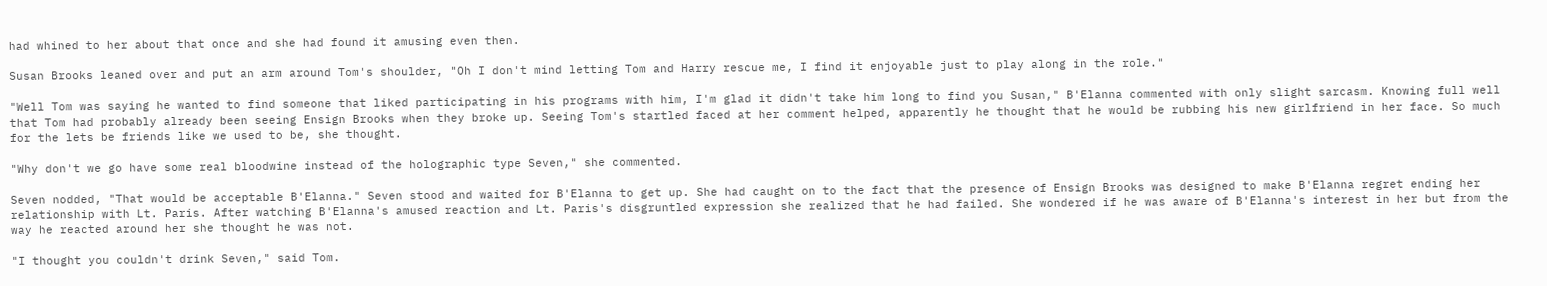had whined to her about that once and she had found it amusing even then.

Susan Brooks leaned over and put an arm around Tom's shoulder, "Oh I don't mind letting Tom and Harry rescue me, I find it enjoyable just to play along in the role."

"Well Tom was saying he wanted to find someone that liked participating in his programs with him, I'm glad it didn't take him long to find you Susan," B'Elanna commented with only slight sarcasm. Knowing full well that Tom had probably already been seeing Ensign Brooks when they broke up. Seeing Tom's startled faced at her comment helped, apparently he thought that he would be rubbing his new girlfriend in her face. So much for the lets be friends like we used to be, she thought.

"Why don't we go have some real bloodwine instead of the holographic type Seven," she commented.

Seven nodded, "That would be acceptable B'Elanna." Seven stood and waited for B'Elanna to get up. She had caught on to the fact that the presence of Ensign Brooks was designed to make B'Elanna regret ending her relationship with Lt. Paris. After watching B'Elanna's amused reaction and Lt. Paris's disgruntled expression she realized that he had failed. She wondered if he was aware of B'Elanna's interest in her but from the way he reacted around her she thought he was not.

"I thought you couldn't drink Seven," said Tom.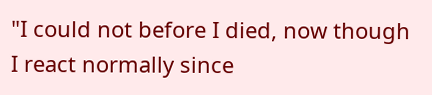"I could not before I died, now though I react normally since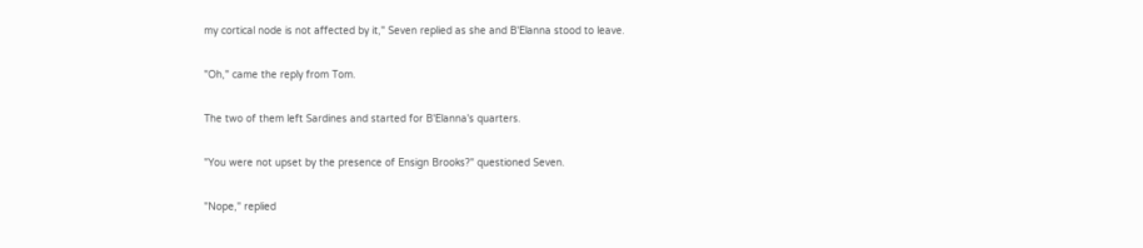my cortical node is not affected by it," Seven replied as she and B'Elanna stood to leave.

"Oh," came the reply from Tom.

The two of them left Sardines and started for B'Elanna's quarters.

"You were not upset by the presence of Ensign Brooks?" questioned Seven.

"Nope," replied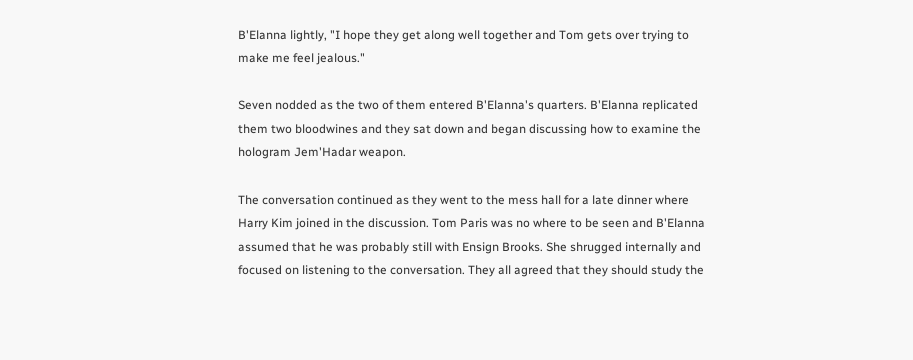B'Elanna lightly, "I hope they get along well together and Tom gets over trying to make me feel jealous."

Seven nodded as the two of them entered B'Elanna's quarters. B'Elanna replicated them two bloodwines and they sat down and began discussing how to examine the hologram Jem'Hadar weapon.

The conversation continued as they went to the mess hall for a late dinner where Harry Kim joined in the discussion. Tom Paris was no where to be seen and B'Elanna assumed that he was probably still with Ensign Brooks. She shrugged internally and focused on listening to the conversation. They all agreed that they should study the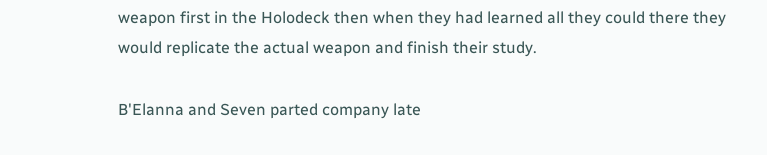weapon first in the Holodeck then when they had learned all they could there they would replicate the actual weapon and finish their study.

B'Elanna and Seven parted company late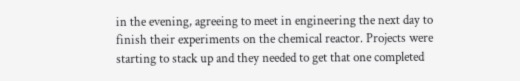in the evening, agreeing to meet in engineering the next day to finish their experiments on the chemical reactor. Projects were starting to stack up and they needed to get that one completed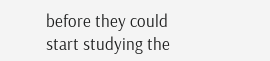before they could start studying the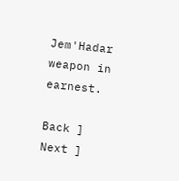Jem'Hadar weapon in earnest.

Back ] Next ]